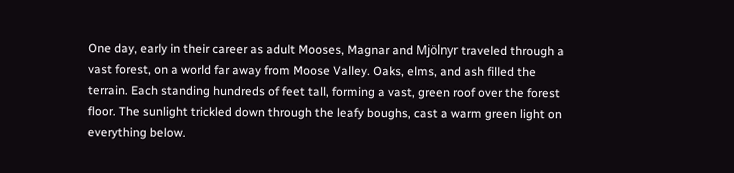One day, early in their career as adult Mooses, Magnar and Mjölnyr traveled through a vast forest, on a world far away from Moose Valley. Oaks, elms, and ash filled the terrain. Each standing hundreds of feet tall, forming a vast, green roof over the forest floor. The sunlight trickled down through the leafy boughs, cast a warm green light on everything below.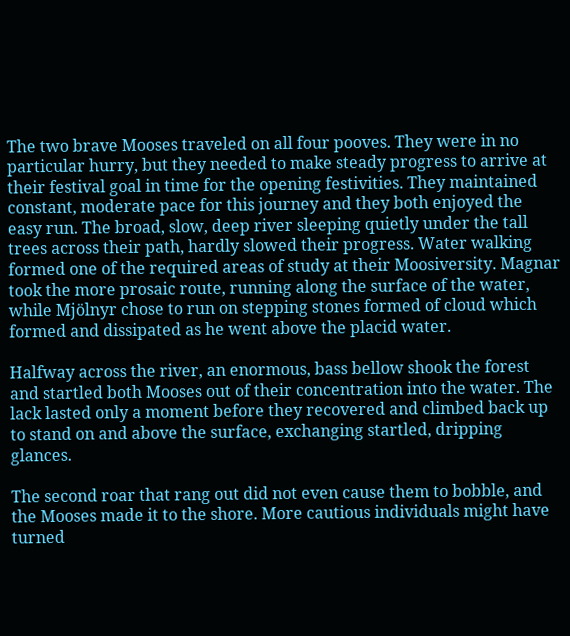The two brave Mooses traveled on all four pooves. They were in no particular hurry, but they needed to make steady progress to arrive at their festival goal in time for the opening festivities. They maintained constant, moderate pace for this journey and they both enjoyed the easy run. The broad, slow, deep river sleeping quietly under the tall trees across their path, hardly slowed their progress. Water walking formed one of the required areas of study at their Moosiversity. Magnar took the more prosaic route, running along the surface of the water, while Mjölnyr chose to run on stepping stones formed of cloud which formed and dissipated as he went above the placid water.

Halfway across the river, an enormous, bass bellow shook the forest and startled both Mooses out of their concentration into the water. The lack lasted only a moment before they recovered and climbed back up to stand on and above the surface, exchanging startled, dripping glances.

The second roar that rang out did not even cause them to bobble, and the Mooses made it to the shore. More cautious individuals might have turned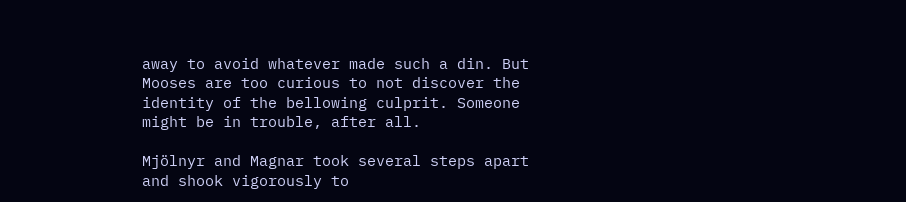away to avoid whatever made such a din. But Mooses are too curious to not discover the identity of the bellowing culprit. Someone might be in trouble, after all.

Mjölnyr and Magnar took several steps apart and shook vigorously to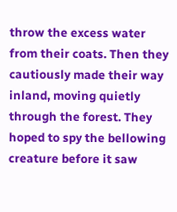throw the excess water from their coats. Then they cautiously made their way inland, moving quietly through the forest. They hoped to spy the bellowing creature before it saw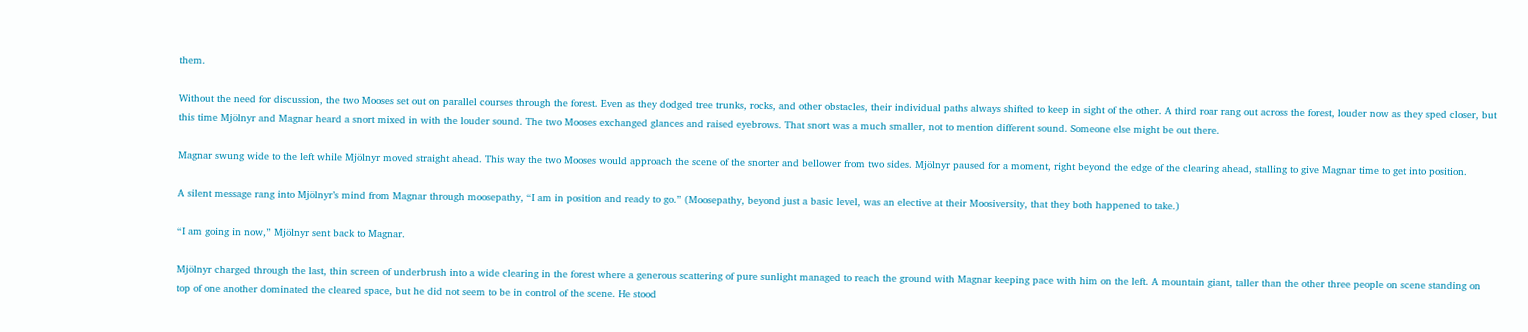them.

Without the need for discussion, the two Mooses set out on parallel courses through the forest. Even as they dodged tree trunks, rocks, and other obstacles, their individual paths always shifted to keep in sight of the other. A third roar rang out across the forest, louder now as they sped closer, but this time Mjölnyr and Magnar heard a snort mixed in with the louder sound. The two Mooses exchanged glances and raised eyebrows. That snort was a much smaller, not to mention different sound. Someone else might be out there.

Magnar swung wide to the left while Mjölnyr moved straight ahead. This way the two Mooses would approach the scene of the snorter and bellower from two sides. Mjölnyr paused for a moment, right beyond the edge of the clearing ahead, stalling to give Magnar time to get into position.

A silent message rang into Mjölnyr’s mind from Magnar through moosepathy, “I am in position and ready to go.” (Moosepathy, beyond just a basic level, was an elective at their Moosiversity, that they both happened to take.)

“I am going in now,” Mjölnyr sent back to Magnar.

Mjölnyr charged through the last, thin screen of underbrush into a wide clearing in the forest where a generous scattering of pure sunlight managed to reach the ground with Magnar keeping pace with him on the left. A mountain giant, taller than the other three people on scene standing on top of one another dominated the cleared space, but he did not seem to be in control of the scene. He stood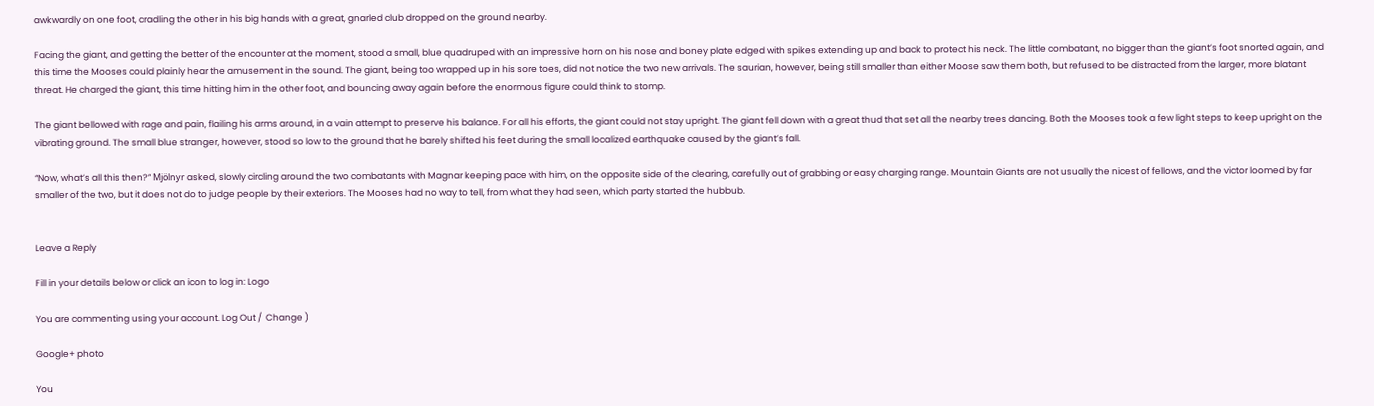awkwardly on one foot, cradling the other in his big hands with a great, gnarled club dropped on the ground nearby.

Facing the giant, and getting the better of the encounter at the moment, stood a small, blue quadruped with an impressive horn on his nose and boney plate edged with spikes extending up and back to protect his neck. The little combatant, no bigger than the giant’s foot snorted again, and this time the Mooses could plainly hear the amusement in the sound. The giant, being too wrapped up in his sore toes, did not notice the two new arrivals. The saurian, however, being still smaller than either Moose saw them both, but refused to be distracted from the larger, more blatant threat. He charged the giant, this time hitting him in the other foot, and bouncing away again before the enormous figure could think to stomp.

The giant bellowed with rage and pain, flailing his arms around, in a vain attempt to preserve his balance. For all his efforts, the giant could not stay upright. The giant fell down with a great thud that set all the nearby trees dancing. Both the Mooses took a few light steps to keep upright on the vibrating ground. The small blue stranger, however, stood so low to the ground that he barely shifted his feet during the small localized earthquake caused by the giant’s fall.

“Now, what’s all this then?” Mjölnyr asked, slowly circling around the two combatants with Magnar keeping pace with him, on the opposite side of the clearing, carefully out of grabbing or easy charging range. Mountain Giants are not usually the nicest of fellows, and the victor loomed by far smaller of the two, but it does not do to judge people by their exteriors. The Mooses had no way to tell, from what they had seen, which party started the hubbub.


Leave a Reply

Fill in your details below or click an icon to log in: Logo

You are commenting using your account. Log Out /  Change )

Google+ photo

You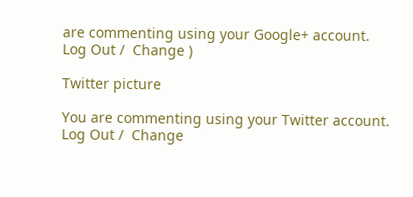are commenting using your Google+ account. Log Out /  Change )

Twitter picture

You are commenting using your Twitter account. Log Out /  Change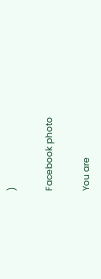)

Facebook photo

You are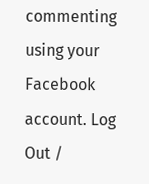commenting using your Facebook account. Log Out /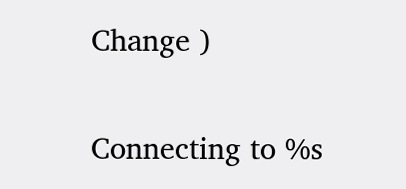Change )

Connecting to %s